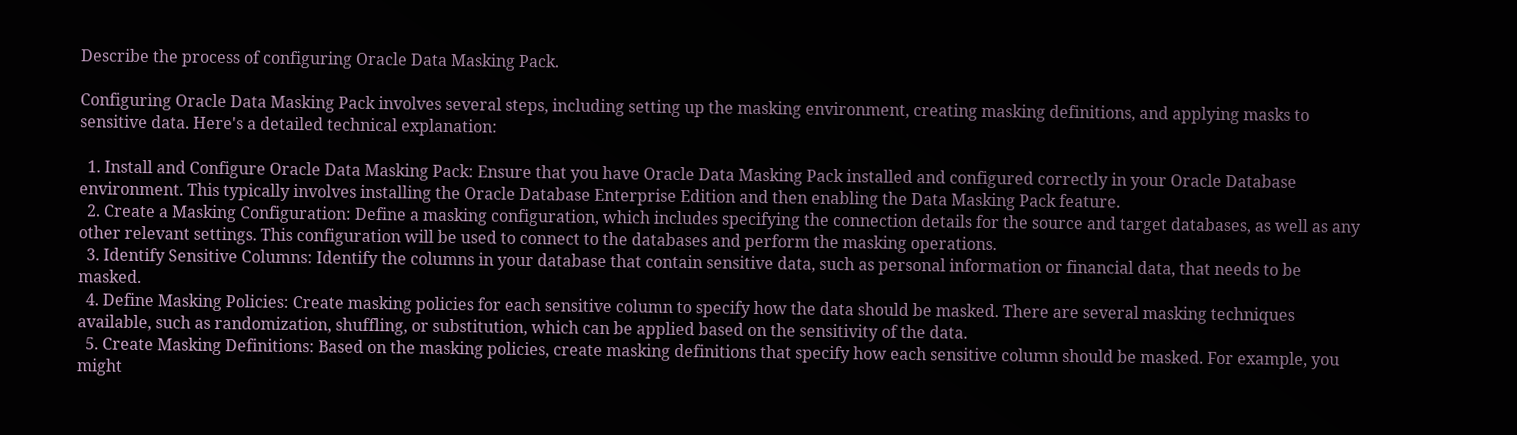Describe the process of configuring Oracle Data Masking Pack.

Configuring Oracle Data Masking Pack involves several steps, including setting up the masking environment, creating masking definitions, and applying masks to sensitive data. Here's a detailed technical explanation:

  1. Install and Configure Oracle Data Masking Pack: Ensure that you have Oracle Data Masking Pack installed and configured correctly in your Oracle Database environment. This typically involves installing the Oracle Database Enterprise Edition and then enabling the Data Masking Pack feature.
  2. Create a Masking Configuration: Define a masking configuration, which includes specifying the connection details for the source and target databases, as well as any other relevant settings. This configuration will be used to connect to the databases and perform the masking operations.
  3. Identify Sensitive Columns: Identify the columns in your database that contain sensitive data, such as personal information or financial data, that needs to be masked.
  4. Define Masking Policies: Create masking policies for each sensitive column to specify how the data should be masked. There are several masking techniques available, such as randomization, shuffling, or substitution, which can be applied based on the sensitivity of the data.
  5. Create Masking Definitions: Based on the masking policies, create masking definitions that specify how each sensitive column should be masked. For example, you might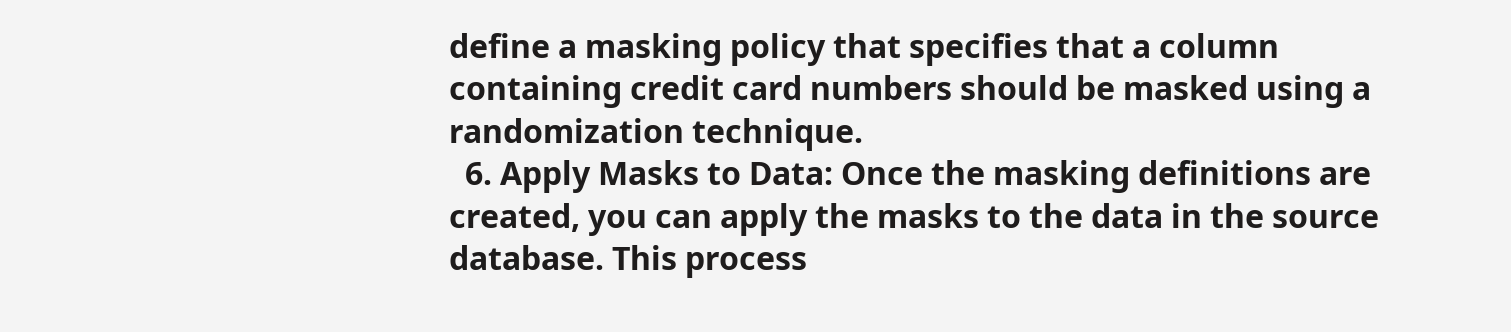define a masking policy that specifies that a column containing credit card numbers should be masked using a randomization technique.
  6. Apply Masks to Data: Once the masking definitions are created, you can apply the masks to the data in the source database. This process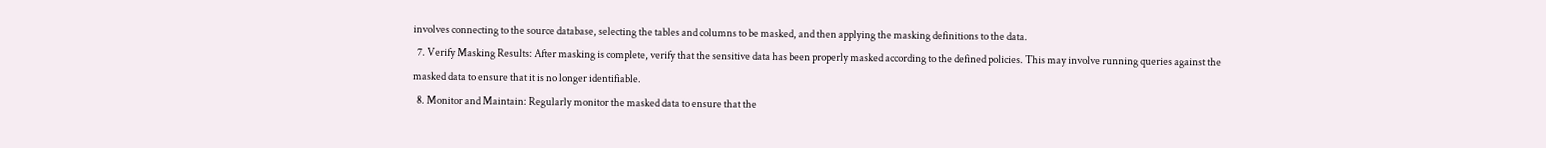involves connecting to the source database, selecting the tables and columns to be masked, and then applying the masking definitions to the data.
  7. Verify Masking Results: After masking is complete, verify that the sensitive data has been properly masked according to the defined policies. This may involve running queries against the masked data to ensure that it is no longer identifiable.
  8. Monitor and Maintain: Regularly monitor the masked data to ensure that the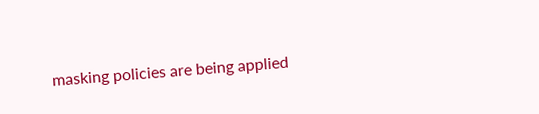masking policies are being applied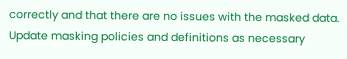correctly and that there are no issues with the masked data. Update masking policies and definitions as necessary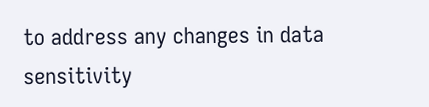to address any changes in data sensitivity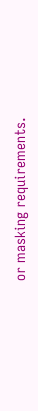or masking requirements.